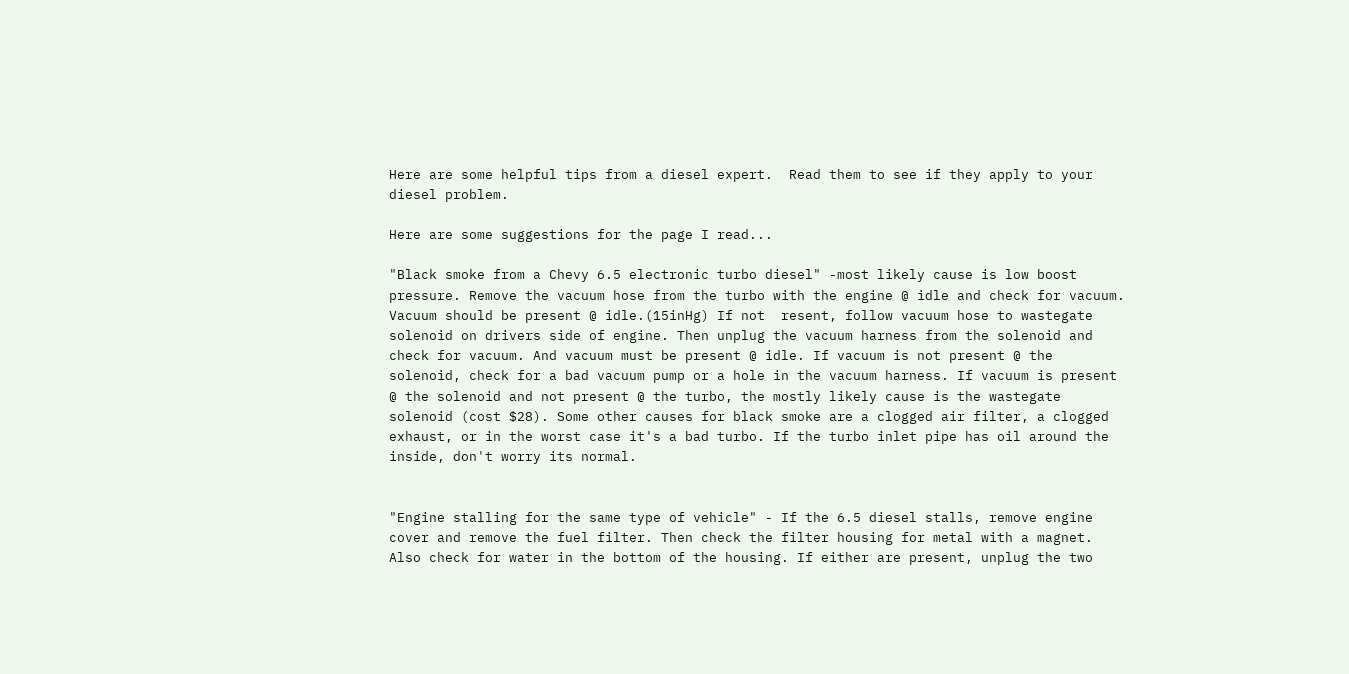Here are some helpful tips from a diesel expert.  Read them to see if they apply to your diesel problem.

Here are some suggestions for the page I read...

"Black smoke from a Chevy 6.5 electronic turbo diesel" -most likely cause is low boost pressure. Remove the vacuum hose from the turbo with the engine @ idle and check for vacuum. Vacuum should be present @ idle.(15inHg) If not  resent, follow vacuum hose to wastegate solenoid on drivers side of engine. Then unplug the vacuum harness from the solenoid and check for vacuum. And vacuum must be present @ idle. If vacuum is not present @ the solenoid, check for a bad vacuum pump or a hole in the vacuum harness. If vacuum is present @ the solenoid and not present @ the turbo, the mostly likely cause is the wastegate solenoid (cost $28). Some other causes for black smoke are a clogged air filter, a clogged exhaust, or in the worst case it's a bad turbo. If the turbo inlet pipe has oil around the inside, don't worry its normal.


"Engine stalling for the same type of vehicle" - If the 6.5 diesel stalls, remove engine cover and remove the fuel filter. Then check the filter housing for metal with a magnet. Also check for water in the bottom of the housing. If either are present, unplug the two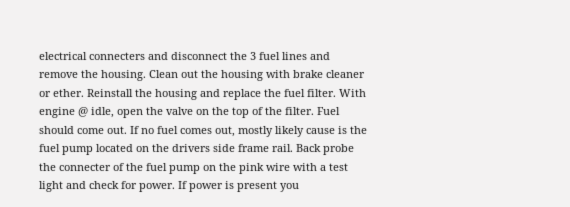electrical connecters and disconnect the 3 fuel lines and remove the housing. Clean out the housing with brake cleaner or ether. Reinstall the housing and replace the fuel filter. With engine @ idle, open the valve on the top of the filter. Fuel should come out. If no fuel comes out, mostly likely cause is the fuel pump located on the drivers side frame rail. Back probe the connecter of the fuel pump on the pink wire with a test light and check for power. If power is present you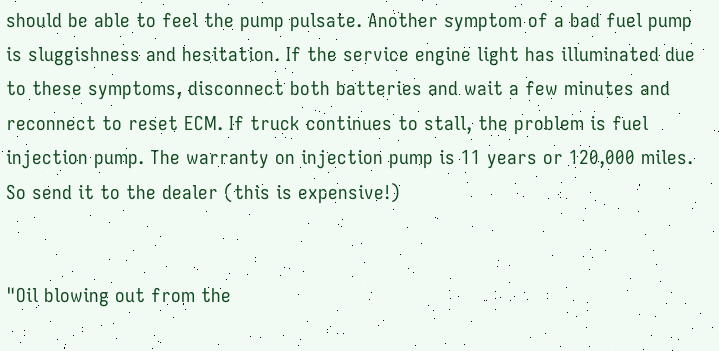should be able to feel the pump pulsate. Another symptom of a bad fuel pump is sluggishness and hesitation. If the service engine light has illuminated due to these symptoms, disconnect both batteries and wait a few minutes and reconnect to reset ECM. If truck continues to stall, the problem is fuel injection pump. The warranty on injection pump is 11 years or 120,000 miles. So send it to the dealer (this is expensive!)


"Oil blowing out from the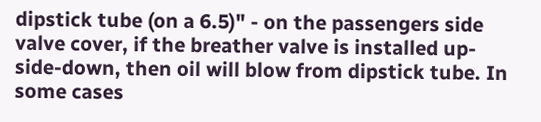dipstick tube (on a 6.5)" - on the passengers side valve cover, if the breather valve is installed up-side-down, then oil will blow from dipstick tube. In some cases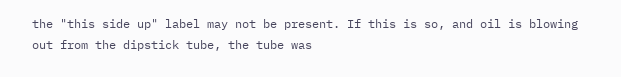the "this side up" label may not be present. If this is so, and oil is blowing out from the dipstick tube, the tube was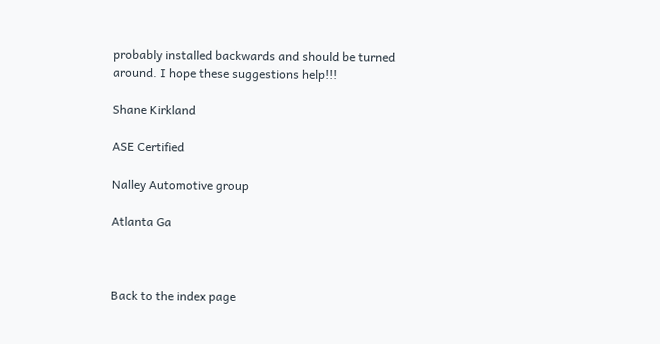probably installed backwards and should be turned around. I hope these suggestions help!!!

Shane Kirkland

ASE Certified

Nalley Automotive group

Atlanta Ga



Back to the index page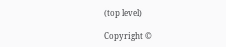(top level)

Copyright ©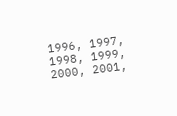1996, 1997, 1998, 1999, 2000, 2001,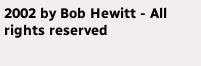2002 by Bob Hewitt - All rights reserved